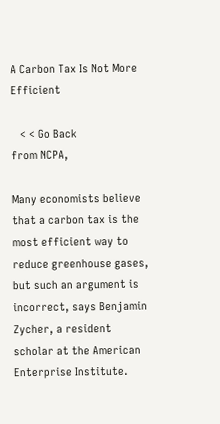A Carbon Tax Is Not More Efficient

   < < Go Back
from NCPA,

Many economists believe that a carbon tax is the most efficient way to reduce greenhouse gases, but such an argument is incorrect, says Benjamin Zycher, a resident scholar at the American Enterprise Institute.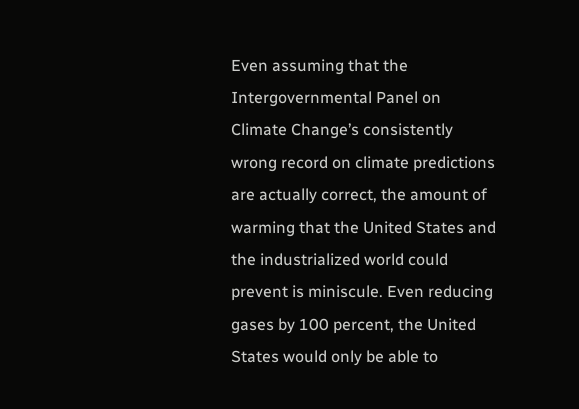Even assuming that the Intergovernmental Panel on Climate Change’s consistently wrong record on climate predictions are actually correct, the amount of warming that the United States and the industrialized world could prevent is miniscule. Even reducing gases by 100 percent, the United States would only be able to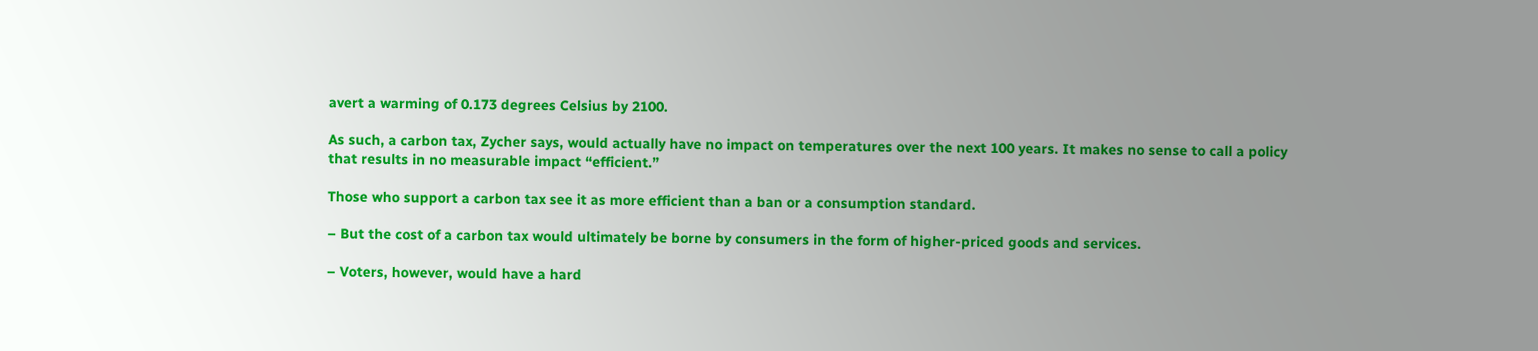avert a warming of 0.173 degrees Celsius by 2100.

As such, a carbon tax, Zycher says, would actually have no impact on temperatures over the next 100 years. It makes no sense to call a policy that results in no measurable impact “efficient.”

Those who support a carbon tax see it as more efficient than a ban or a consumption standard.

– But the cost of a carbon tax would ultimately be borne by consumers in the form of higher-priced goods and services.

– Voters, however, would have a hard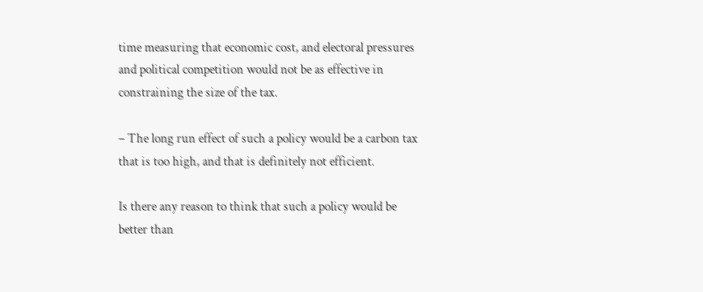time measuring that economic cost, and electoral pressures and political competition would not be as effective in constraining the size of the tax.

– The long run effect of such a policy would be a carbon tax that is too high, and that is definitely not efficient.

Is there any reason to think that such a policy would be better than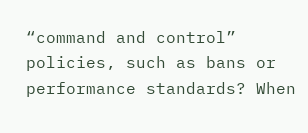“command and control” policies, such as bans or performance standards? When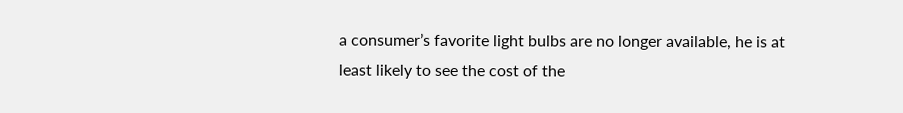a consumer’s favorite light bulbs are no longer available, he is at least likely to see the cost of the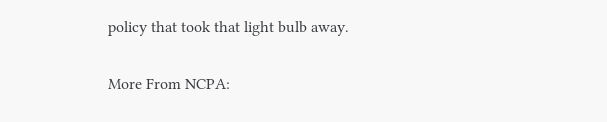policy that took that light bulb away.

More From NCPA: